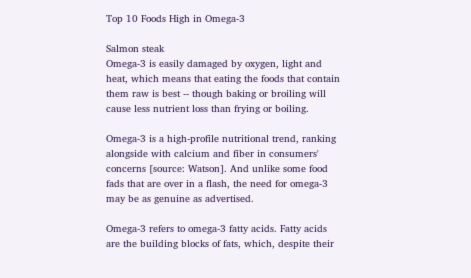Top 10 Foods High in Omega-3

Salmon steak
Omega-3 is easily damaged by oxygen, light and heat, which means that eating the foods that contain them raw is best -- though baking or broiling will cause less nutrient loss than frying or boiling.

Omega-3 is a high-profile nutritional trend, ranking alongside with calcium and fiber in consumers' concerns [source: Watson]. And unlike some food fads that are over in a flash, the need for omega-3 may be as genuine as advertised.

Omega-3 refers to omega-3 fatty acids. Fatty acids are the building blocks of fats, which, despite their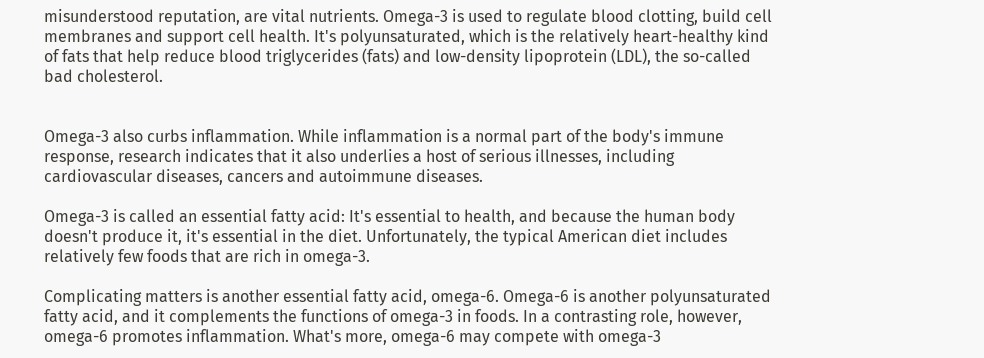misunderstood reputation, are vital nutrients. Omega-3 is used to regulate blood clotting, build cell membranes and support cell health. It's polyunsaturated, which is the relatively heart-healthy kind of fats that help reduce blood triglycerides (fats) and low-density lipoprotein (LDL), the so-called bad cholesterol.


Omega-3 also curbs inflammation. While inflammation is a normal part of the body's immune response, research indicates that it also underlies a host of serious illnesses, including cardiovascular diseases, cancers and autoimmune diseases.

Omega-3 is called an essential fatty acid: It's essential to health, and because the human body doesn't produce it, it's essential in the diet. Unfortunately, the typical American diet includes relatively few foods that are rich in omega-3.

Complicating matters is another essential fatty acid, omega-6. Omega-6 is another polyunsaturated fatty acid, and it complements the functions of omega-3 in foods. In a contrasting role, however, omega-6 promotes inflammation. What's more, omega-6 may compete with omega-3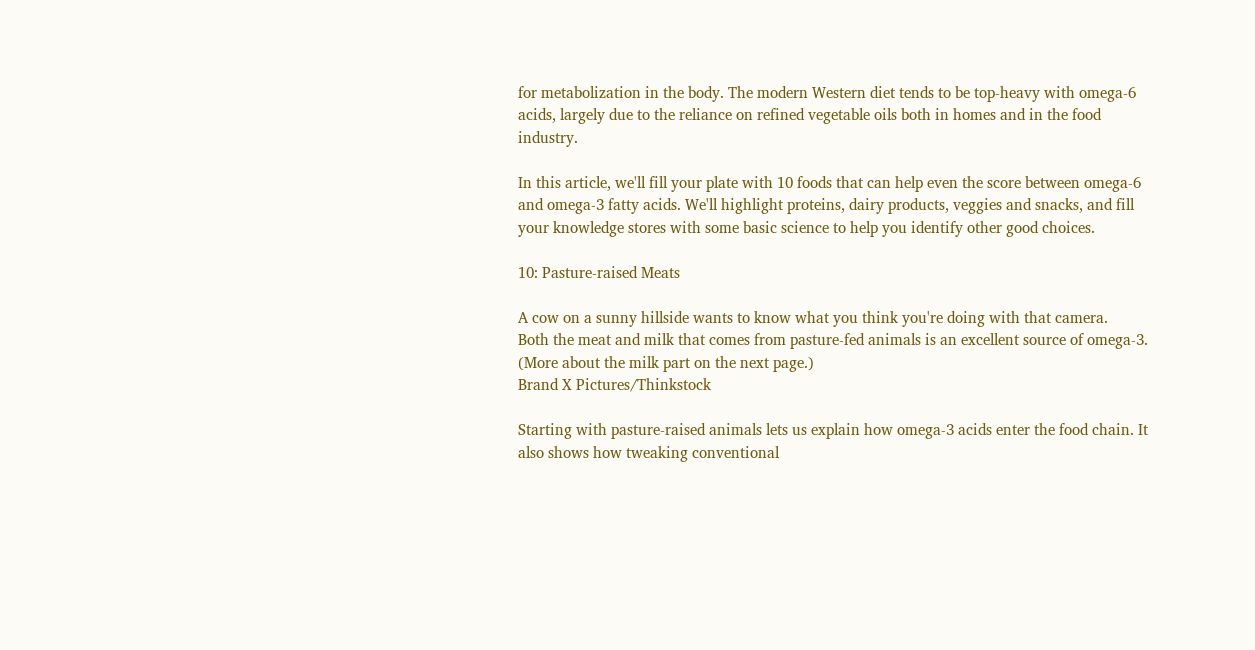for metabolization in the body. The modern Western diet tends to be top-heavy with omega-6 acids, largely due to the reliance on refined vegetable oils both in homes and in the food industry.

In this article, we'll fill your plate with 10 foods that can help even the score between omega-6 and omega-3 fatty acids. We'll highlight proteins, dairy products, veggies and snacks, and fill your knowledge stores with some basic science to help you identify other good choices.

10: Pasture-raised Meats

A cow on a sunny hillside wants to know what you think you're doing with that camera.
Both the meat and milk that comes from pasture-fed animals is an excellent source of omega-3. (More about the milk part on the next page.)
Brand X Pictures/Thinkstock

Starting with pasture-raised animals lets us explain how omega-3 acids enter the food chain. It also shows how tweaking conventional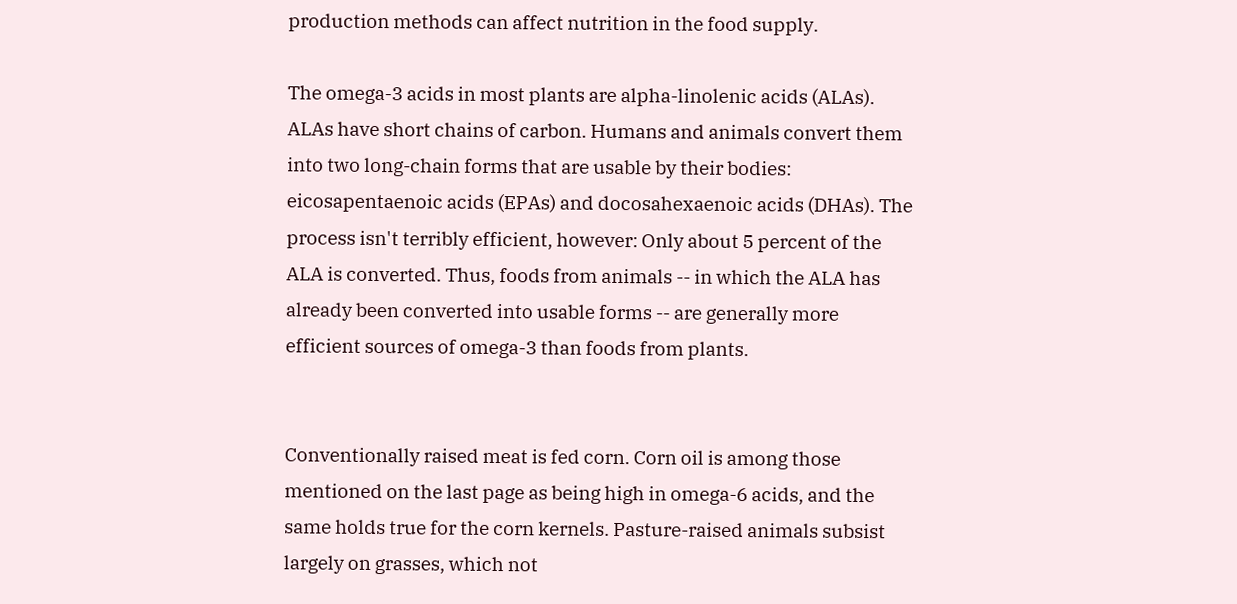production methods can affect nutrition in the food supply.

The omega-3 acids in most plants are alpha-linolenic acids (ALAs). ALAs have short chains of carbon. Humans and animals convert them into two long-chain forms that are usable by their bodies: eicosapentaenoic acids (EPAs) and docosahexaenoic acids (DHAs). The process isn't terribly efficient, however: Only about 5 percent of the ALA is converted. Thus, foods from animals -- in which the ALA has already been converted into usable forms -- are generally more efficient sources of omega-3 than foods from plants.


Conventionally raised meat is fed corn. Corn oil is among those mentioned on the last page as being high in omega-6 acids, and the same holds true for the corn kernels. Pasture-raised animals subsist largely on grasses, which not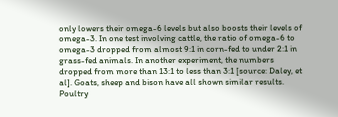only lowers their omega-6 levels but also boosts their levels of omega-3. In one test involving cattle, the ratio of omega-6 to omega-3 dropped from almost 9:1 in corn-fed to under 2:1 in grass-fed animals. In another experiment, the numbers dropped from more than 13:1 to less than 3:1 [source: Daley, et al]. Goats, sheep and bison have all shown similar results. Poultry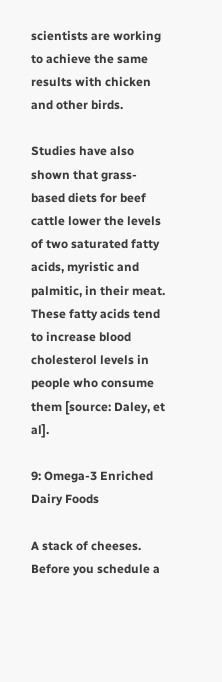scientists are working to achieve the same results with chicken and other birds.

Studies have also shown that grass-based diets for beef cattle lower the levels of two saturated fatty acids, myristic and palmitic, in their meat. These fatty acids tend to increase blood cholesterol levels in people who consume them [source: Daley, et al].

9: Omega-3 Enriched Dairy Foods

A stack of cheeses.
Before you schedule a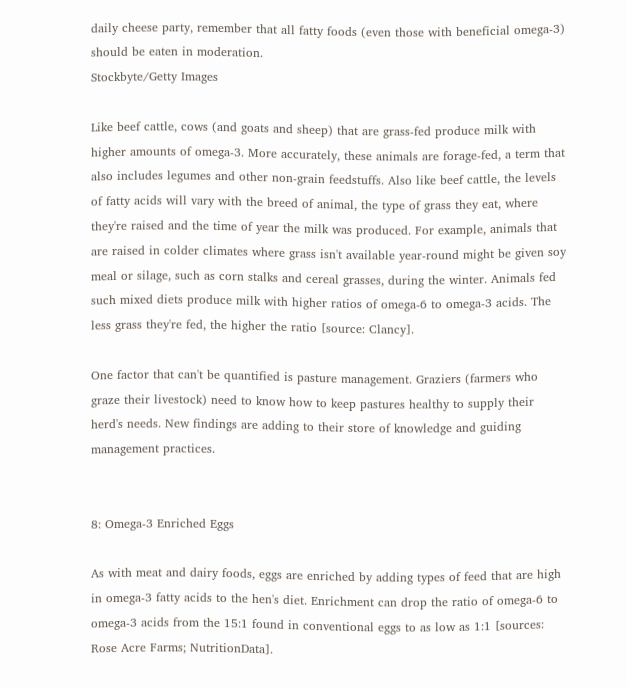daily cheese party, remember that all fatty foods (even those with beneficial omega-3) should be eaten in moderation.
Stockbyte/Getty Images

Like beef cattle, cows (and goats and sheep) that are grass-fed produce milk with higher amounts of omega-3. More accurately, these animals are forage-fed, a term that also includes legumes and other non-grain feedstuffs. Also like beef cattle, the levels of fatty acids will vary with the breed of animal, the type of grass they eat, where they're raised and the time of year the milk was produced. For example, animals that are raised in colder climates where grass isn't available year-round might be given soy meal or silage, such as corn stalks and cereal grasses, during the winter. Animals fed such mixed diets produce milk with higher ratios of omega-6 to omega-3 acids. The less grass they're fed, the higher the ratio [source: Clancy].

One factor that can't be quantified is pasture management. Graziers (farmers who graze their livestock) need to know how to keep pastures healthy to supply their herd's needs. New findings are adding to their store of knowledge and guiding management practices.


8: Omega-3 Enriched Eggs

As with meat and dairy foods, eggs are enriched by adding types of feed that are high in omega-3 fatty acids to the hen's diet. Enrichment can drop the ratio of omega-6 to omega-3 acids from the 15:1 found in conventional eggs to as low as 1:1 [sources: Rose Acre Farms; NutritionData].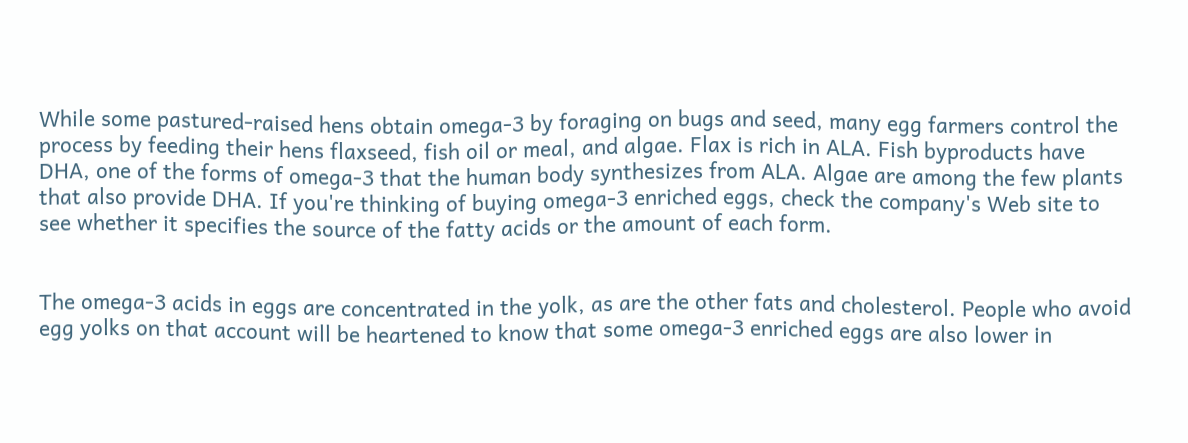While some pastured-raised hens obtain omega-3 by foraging on bugs and seed, many egg farmers control the process by feeding their hens flaxseed, fish oil or meal, and algae. Flax is rich in ALA. Fish byproducts have DHA, one of the forms of omega-3 that the human body synthesizes from ALA. Algae are among the few plants that also provide DHA. If you're thinking of buying omega-3 enriched eggs, check the company's Web site to see whether it specifies the source of the fatty acids or the amount of each form.


The omega-3 acids in eggs are concentrated in the yolk, as are the other fats and cholesterol. People who avoid egg yolks on that account will be heartened to know that some omega-3 enriched eggs are also lower in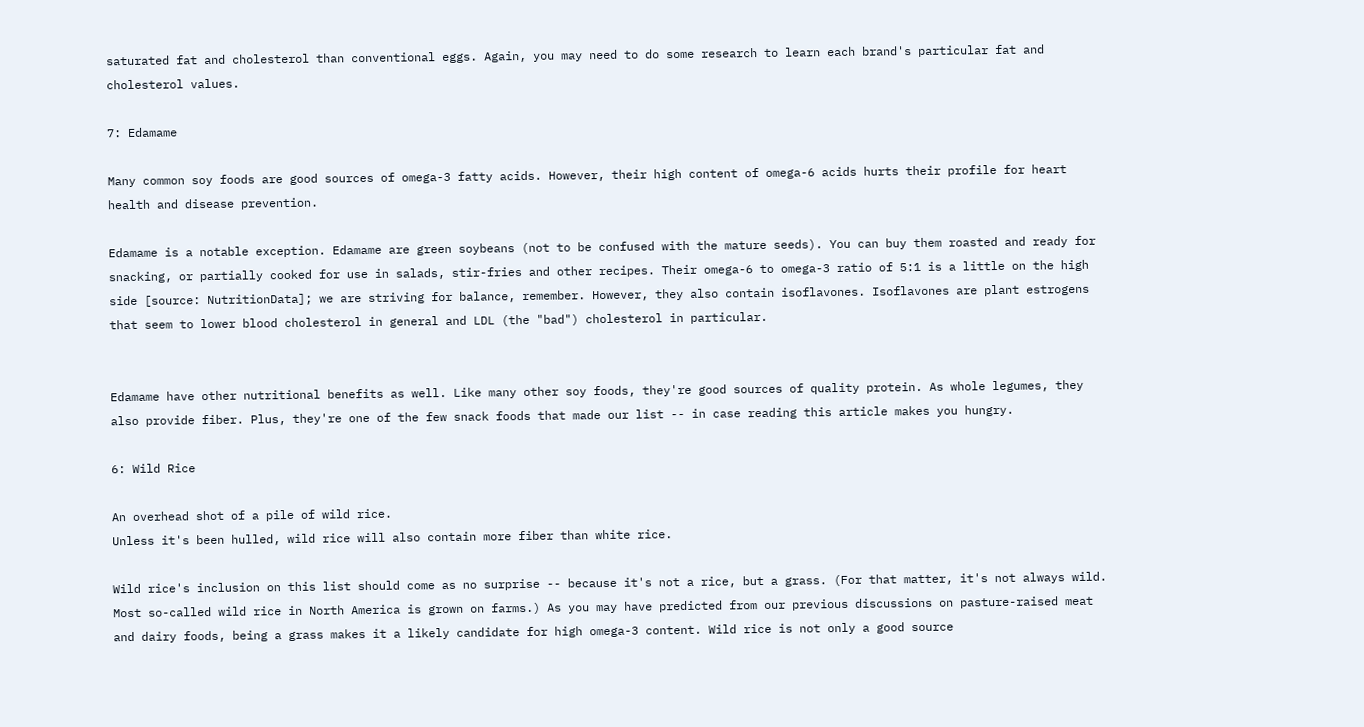saturated fat and cholesterol than conventional eggs. Again, you may need to do some research to learn each brand's particular fat and cholesterol values.

7: Edamame

Many common soy foods are good sources of omega-3 fatty acids. However, their high content of omega-6 acids hurts their profile for heart health and disease prevention.

Edamame is a notable exception. Edamame are green soybeans (not to be confused with the mature seeds). You can buy them roasted and ready for snacking, or partially cooked for use in salads, stir-fries and other recipes. Their omega-6 to omega-3 ratio of 5:1 is a little on the high side [source: NutritionData]; we are striving for balance, remember. However, they also contain isoflavones. Isoflavones are plant estrogens that seem to lower blood cholesterol in general and LDL (the "bad") cholesterol in particular.


Edamame have other nutritional benefits as well. Like many other soy foods, they're good sources of quality protein. As whole legumes, they also provide fiber. Plus, they're one of the few snack foods that made our list -- in case reading this article makes you hungry.

6: Wild Rice

An overhead shot of a pile of wild rice.
Unless it's been hulled, wild rice will also contain more fiber than white rice.

Wild rice's inclusion on this list should come as no surprise -- because it's not a rice, but a grass. (For that matter, it's not always wild. Most so-called wild rice in North America is grown on farms.) As you may have predicted from our previous discussions on pasture-raised meat and dairy foods, being a grass makes it a likely candidate for high omega-3 content. Wild rice is not only a good source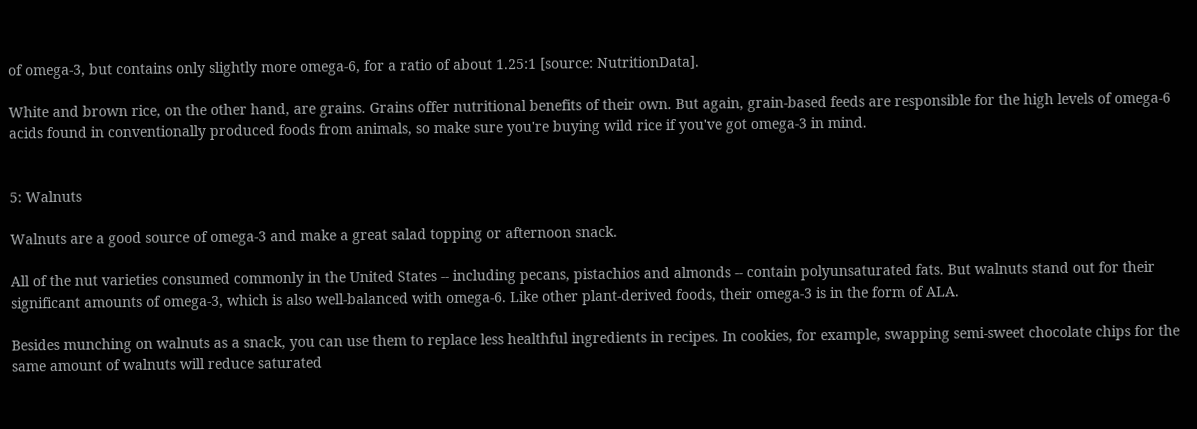of omega-3, but contains only slightly more omega-6, for a ratio of about 1.25:1 [source: NutritionData].

White and brown rice, on the other hand, are grains. Grains offer nutritional benefits of their own. But again, grain-based feeds are responsible for the high levels of omega-6 acids found in conventionally produced foods from animals, so make sure you're buying wild rice if you've got omega-3 in mind.


5: Walnuts

Walnuts are a good source of omega-3 and make a great salad topping or afternoon snack.

All of the nut varieties consumed commonly in the United States -- including pecans, pistachios and almonds -- contain polyunsaturated fats. But walnuts stand out for their significant amounts of omega-3, which is also well-balanced with omega-6. Like other plant-derived foods, their omega-3 is in the form of ALA.

Besides munching on walnuts as a snack, you can use them to replace less healthful ingredients in recipes. In cookies, for example, swapping semi-sweet chocolate chips for the same amount of walnuts will reduce saturated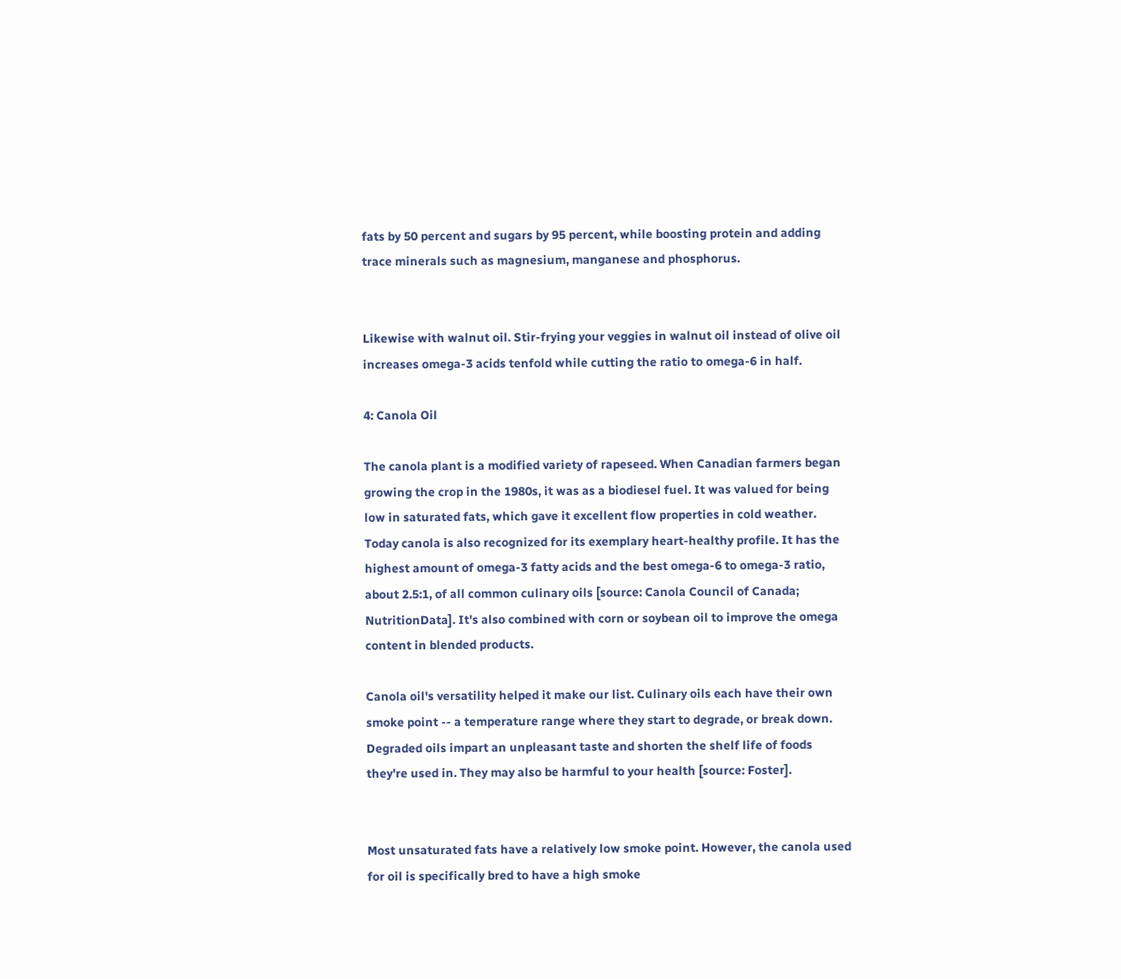fats by 50 percent and sugars by 95 percent, while boosting protein and adding trace minerals such as magnesium, manganese and phosphorus.


Likewise with walnut oil. Stir-frying your veggies in walnut oil instead of olive oil increases omega-3 acids tenfold while cutting the ratio to omega-6 in half.

4: Canola Oil

The canola plant is a modified variety of rapeseed. When Canadian farmers began growing the crop in the 1980s, it was as a biodiesel fuel. It was valued for being low in saturated fats, which gave it excellent flow properties in cold weather. Today canola is also recognized for its exemplary heart-healthy profile. It has the highest amount of omega-3 fatty acids and the best omega-6 to omega-3 ratio, about 2.5:1, of all common culinary oils [source: Canola Council of Canada; NutritionData]. It's also combined with corn or soybean oil to improve the omega content in blended products.

Canola oil's versatility helped it make our list. Culinary oils each have their own smoke point -- a temperature range where they start to degrade, or break down. Degraded oils impart an unpleasant taste and shorten the shelf life of foods they're used in. They may also be harmful to your health [source: Foster].


Most unsaturated fats have a relatively low smoke point. However, the canola used for oil is specifically bred to have a high smoke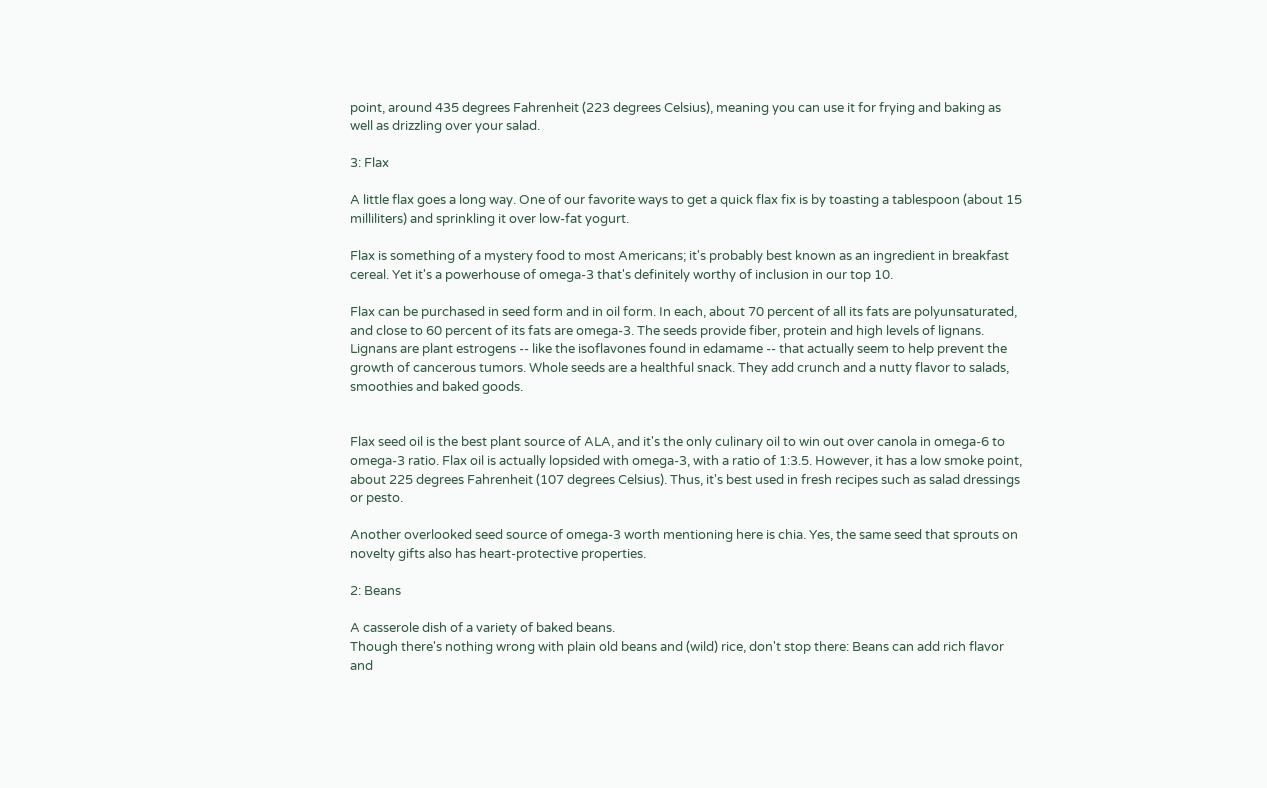point, around 435 degrees Fahrenheit (223 degrees Celsius), meaning you can use it for frying and baking as well as drizzling over your salad.

3: Flax

A little flax goes a long way. One of our favorite ways to get a quick flax fix is by toasting a tablespoon (about 15 milliliters) and sprinkling it over low-fat yogurt.

Flax is something of a mystery food to most Americans; it's probably best known as an ingredient in breakfast cereal. Yet it's a powerhouse of omega-3 that's definitely worthy of inclusion in our top 10.

Flax can be purchased in seed form and in oil form. In each, about 70 percent of all its fats are polyunsaturated, and close to 60 percent of its fats are omega-3. The seeds provide fiber, protein and high levels of lignans. Lignans are plant estrogens -- like the isoflavones found in edamame -- that actually seem to help prevent the growth of cancerous tumors. Whole seeds are a healthful snack. They add crunch and a nutty flavor to salads, smoothies and baked goods.


Flax seed oil is the best plant source of ALA, and it's the only culinary oil to win out over canola in omega-6 to omega-3 ratio. Flax oil is actually lopsided with omega-3, with a ratio of 1:3.5. However, it has a low smoke point, about 225 degrees Fahrenheit (107 degrees Celsius). Thus, it's best used in fresh recipes such as salad dressings or pesto.

Another overlooked seed source of omega-3 worth mentioning here is chia. Yes, the same seed that sprouts on novelty gifts also has heart-protective properties.

2: Beans

A casserole dish of a variety of baked beans.
Though there's nothing wrong with plain old beans and (wild) rice, don't stop there: Beans can add rich flavor and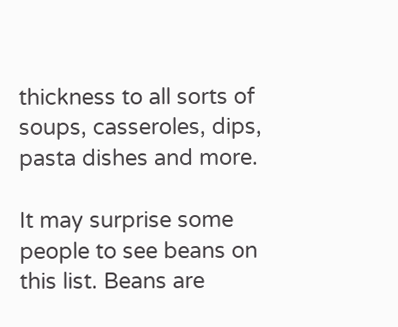thickness to all sorts of soups, casseroles, dips, pasta dishes and more.

It may surprise some people to see beans on this list. Beans are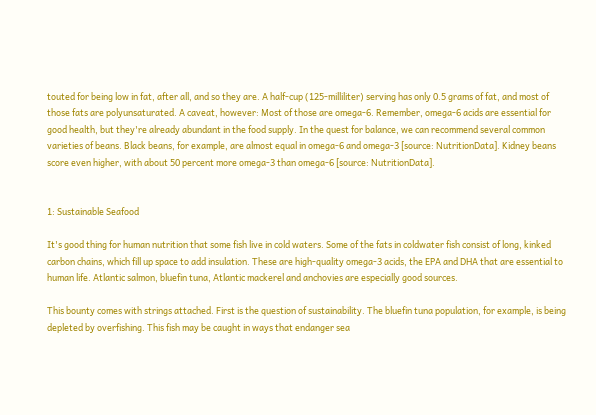touted for being low in fat, after all, and so they are. A half-cup (125-milliliter) serving has only 0.5 grams of fat, and most of those fats are polyunsaturated. A caveat, however: Most of those are omega-6. Remember, omega-6 acids are essential for good health, but they're already abundant in the food supply. In the quest for balance, we can recommend several common varieties of beans. Black beans, for example, are almost equal in omega-6 and omega-3 [source: NutritionData]. Kidney beans score even higher, with about 50 percent more omega-3 than omega-6 [source: NutritionData].


1: Sustainable Seafood

It's good thing for human nutrition that some fish live in cold waters. Some of the fats in coldwater fish consist of long, kinked carbon chains, which fill up space to add insulation. These are high-quality omega-3 acids, the EPA and DHA that are essential to human life. Atlantic salmon, bluefin tuna, Atlantic mackerel and anchovies are especially good sources.

This bounty comes with strings attached. First is the question of sustainability. The bluefin tuna population, for example, is being depleted by overfishing. This fish may be caught in ways that endanger sea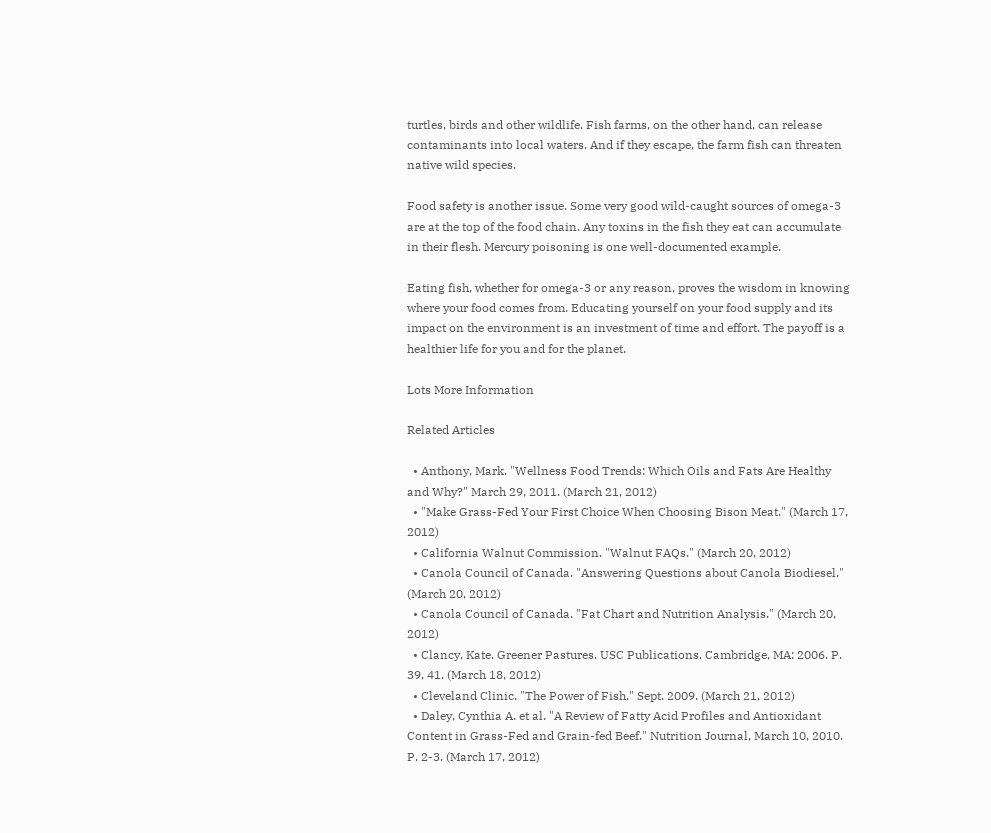turtles, birds and other wildlife. Fish farms, on the other hand, can release contaminants into local waters. And if they escape, the farm fish can threaten native wild species.

Food safety is another issue. Some very good wild-caught sources of omega-3 are at the top of the food chain. Any toxins in the fish they eat can accumulate in their flesh. Mercury poisoning is one well-documented example.

Eating fish, whether for omega-3 or any reason, proves the wisdom in knowing where your food comes from. Educating yourself on your food supply and its impact on the environment is an investment of time and effort. The payoff is a healthier life for you and for the planet.

Lots More Information

Related Articles

  • Anthony, Mark. "Wellness Food Trends: Which Oils and Fats Are Healthy and Why?" March 29, 2011. (March 21, 2012)
  • "Make Grass-Fed Your First Choice When Choosing Bison Meat." (March 17, 2012)
  • California Walnut Commission. "Walnut FAQs." (March 20, 2012)
  • Canola Council of Canada. "Answering Questions about Canola Biodiesel." (March 20, 2012)
  • Canola Council of Canada. "Fat Chart and Nutrition Analysis." (March 20, 2012)
  • Clancy, Kate. Greener Pastures. USC Publications. Cambridge, MA: 2006. P. 39, 41. (March 18, 2012)
  • Cleveland Clinic. "The Power of Fish." Sept. 2009. (March 21, 2012)
  • Daley, Cynthia A. et al. "A Review of Fatty Acid Profiles and Antioxidant Content in Grass-Fed and Grain-fed Beef." Nutrition Journal, March 10, 2010. P. 2-3. (March 17, 2012)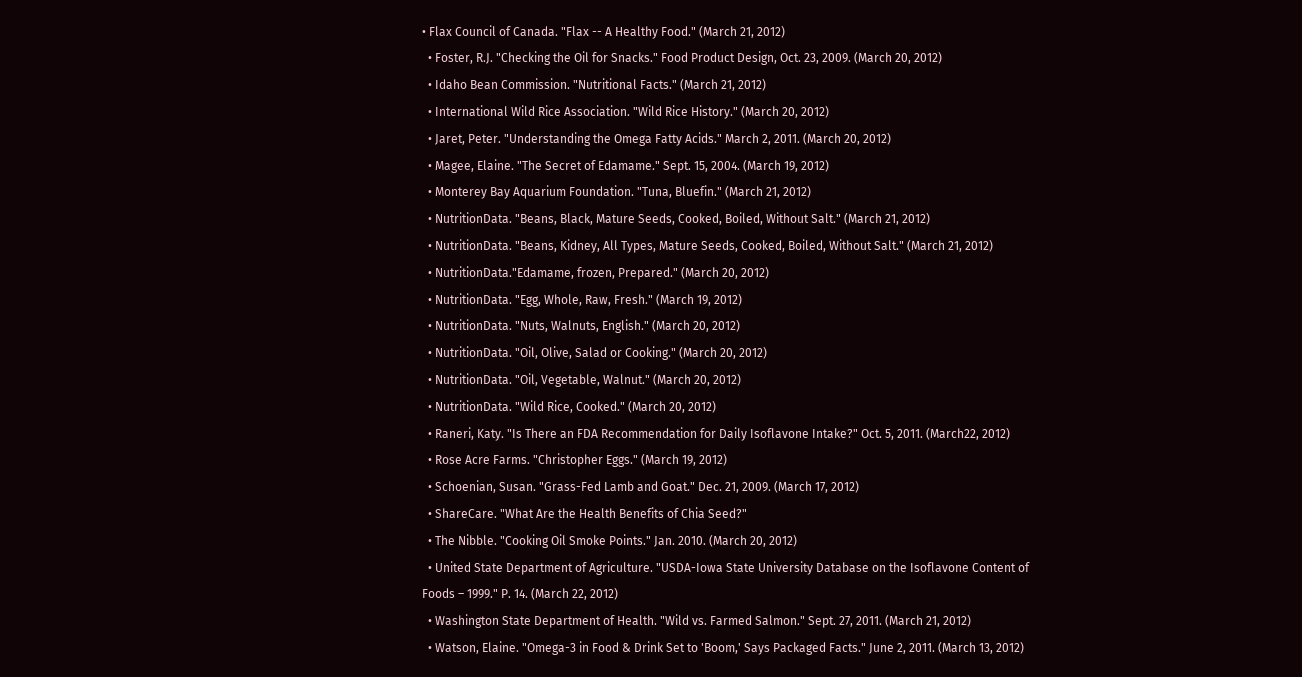• Flax Council of Canada. "Flax -- A Healthy Food." (March 21, 2012)
  • Foster, R.J. "Checking the Oil for Snacks." Food Product Design, Oct. 23, 2009. (March 20, 2012)
  • Idaho Bean Commission. "Nutritional Facts." (March 21, 2012)
  • International Wild Rice Association. "Wild Rice History." (March 20, 2012)
  • Jaret, Peter. "Understanding the Omega Fatty Acids." March 2, 2011. (March 20, 2012)
  • Magee, Elaine. "The Secret of Edamame." Sept. 15, 2004. (March 19, 2012)
  • Monterey Bay Aquarium Foundation. "Tuna, Bluefin." (March 21, 2012)
  • NutritionData. "Beans, Black, Mature Seeds, Cooked, Boiled, Without Salt." (March 21, 2012)
  • NutritionData. "Beans, Kidney, All Types, Mature Seeds, Cooked, Boiled, Without Salt." (March 21, 2012)
  • NutritionData."Edamame, frozen, Prepared." (March 20, 2012)
  • NutritionData. "Egg, Whole, Raw, Fresh." (March 19, 2012)
  • NutritionData. "Nuts, Walnuts, English." (March 20, 2012)
  • NutritionData. "Oil, Olive, Salad or Cooking." (March 20, 2012)
  • NutritionData. "Oil, Vegetable, Walnut." (March 20, 2012)
  • NutritionData. "Wild Rice, Cooked." (March 20, 2012)
  • Raneri, Katy. "Is There an FDA Recommendation for Daily Isoflavone Intake?" Oct. 5, 2011. (March22, 2012)
  • Rose Acre Farms. "Christopher Eggs." (March 19, 2012)
  • Schoenian, Susan. "Grass-Fed Lamb and Goat." Dec. 21, 2009. (March 17, 2012)
  • ShareCare. "What Are the Health Benefits of Chia Seed?"
  • The Nibble. "Cooking Oil Smoke Points." Jan. 2010. (March 20, 2012)
  • United State Department of Agriculture. "USDA-Iowa State University Database on the Isoflavone Content of Foods – 1999." P. 14. (March 22, 2012)
  • Washington State Department of Health. "Wild vs. Farmed Salmon." Sept. 27, 2011. (March 21, 2012)
  • Watson, Elaine. "Omega-3 in Food & Drink Set to 'Boom,' Says Packaged Facts." June 2, 2011. (March 13, 2012)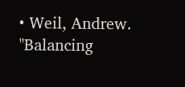• Weil, Andrew. "Balancing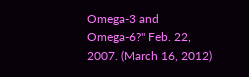Omega-3 and Omega-6?" Feb. 22, 2007. (March 16, 2012)